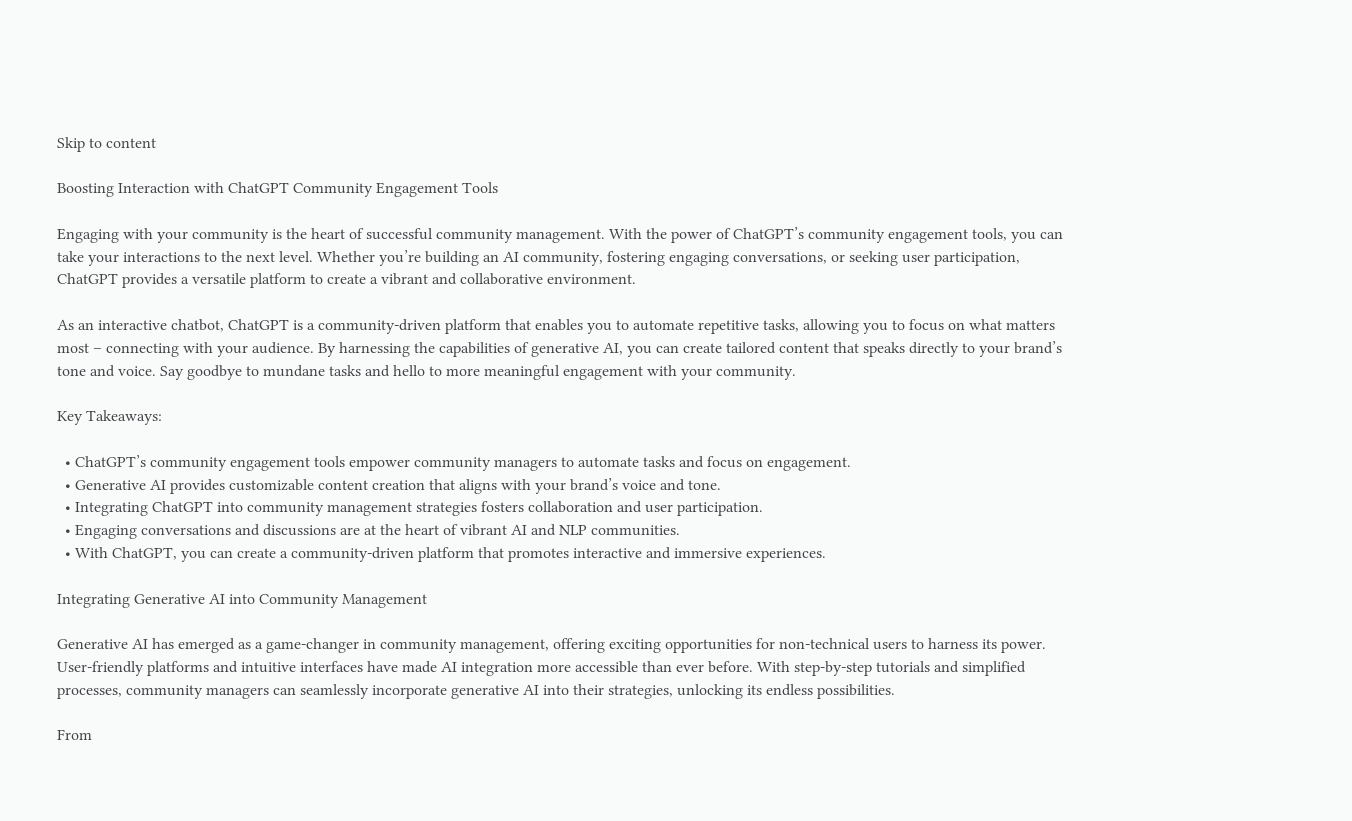Skip to content

Boosting Interaction with ChatGPT Community Engagement Tools

Engaging with your community is the heart of successful community management. With the power of ChatGPT’s community engagement tools, you can take your interactions to the next level. Whether you’re building an AI community, fostering engaging conversations, or seeking user participation, ChatGPT provides a versatile platform to create a vibrant and collaborative environment.

As an interactive chatbot, ChatGPT is a community-driven platform that enables you to automate repetitive tasks, allowing you to focus on what matters most – connecting with your audience. By harnessing the capabilities of generative AI, you can create tailored content that speaks directly to your brand’s tone and voice. Say goodbye to mundane tasks and hello to more meaningful engagement with your community.

Key Takeaways:

  • ChatGPT’s community engagement tools empower community managers to automate tasks and focus on engagement.
  • Generative AI provides customizable content creation that aligns with your brand’s voice and tone.
  • Integrating ChatGPT into community management strategies fosters collaboration and user participation.
  • Engaging conversations and discussions are at the heart of vibrant AI and NLP communities.
  • With ChatGPT, you can create a community-driven platform that promotes interactive and immersive experiences.

Integrating Generative AI into Community Management

Generative AI has emerged as a game-changer in community management, offering exciting opportunities for non-technical users to harness its power. User-friendly platforms and intuitive interfaces have made AI integration more accessible than ever before. With step-by-step tutorials and simplified processes, community managers can seamlessly incorporate generative AI into their strategies, unlocking its endless possibilities.

From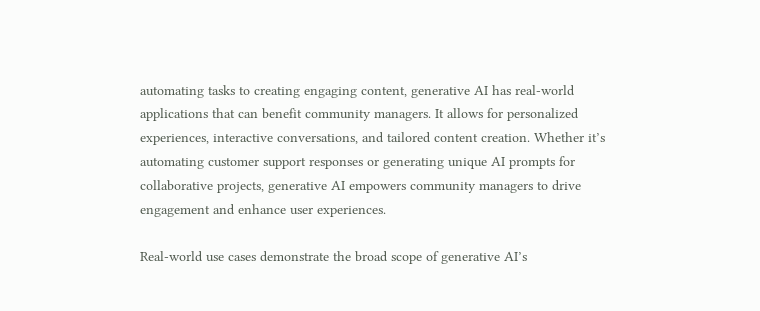automating tasks to creating engaging content, generative AI has real-world applications that can benefit community managers. It allows for personalized experiences, interactive conversations, and tailored content creation. Whether it’s automating customer support responses or generating unique AI prompts for collaborative projects, generative AI empowers community managers to drive engagement and enhance user experiences.

Real-world use cases demonstrate the broad scope of generative AI’s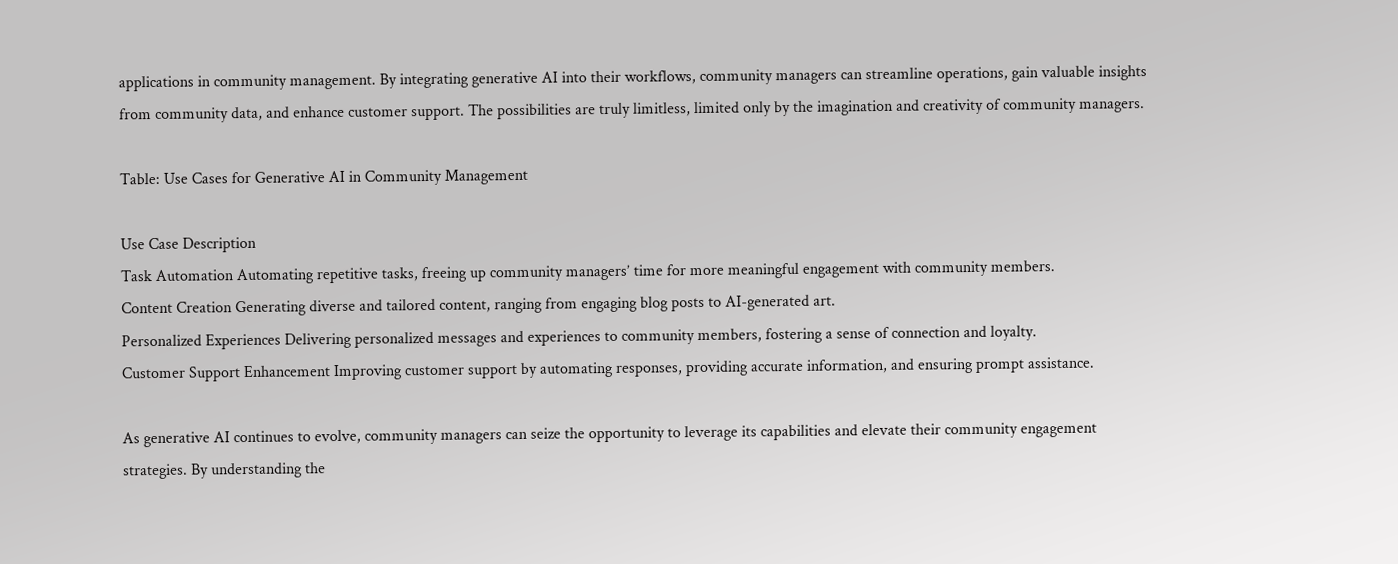applications in community management. By integrating generative AI into their workflows, community managers can streamline operations, gain valuable insights from community data, and enhance customer support. The possibilities are truly limitless, limited only by the imagination and creativity of community managers.

Table: Use Cases for Generative AI in Community Management

Use Case Description
Task Automation Automating repetitive tasks, freeing up community managers’ time for more meaningful engagement with community members.
Content Creation Generating diverse and tailored content, ranging from engaging blog posts to AI-generated art.
Personalized Experiences Delivering personalized messages and experiences to community members, fostering a sense of connection and loyalty.
Customer Support Enhancement Improving customer support by automating responses, providing accurate information, and ensuring prompt assistance.

As generative AI continues to evolve, community managers can seize the opportunity to leverage its capabilities and elevate their community engagement strategies. By understanding the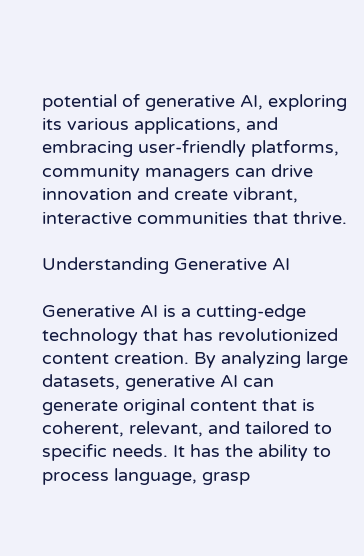potential of generative AI, exploring its various applications, and embracing user-friendly platforms, community managers can drive innovation and create vibrant, interactive communities that thrive.

Understanding Generative AI

Generative AI is a cutting-edge technology that has revolutionized content creation. By analyzing large datasets, generative AI can generate original content that is coherent, relevant, and tailored to specific needs. It has the ability to process language, grasp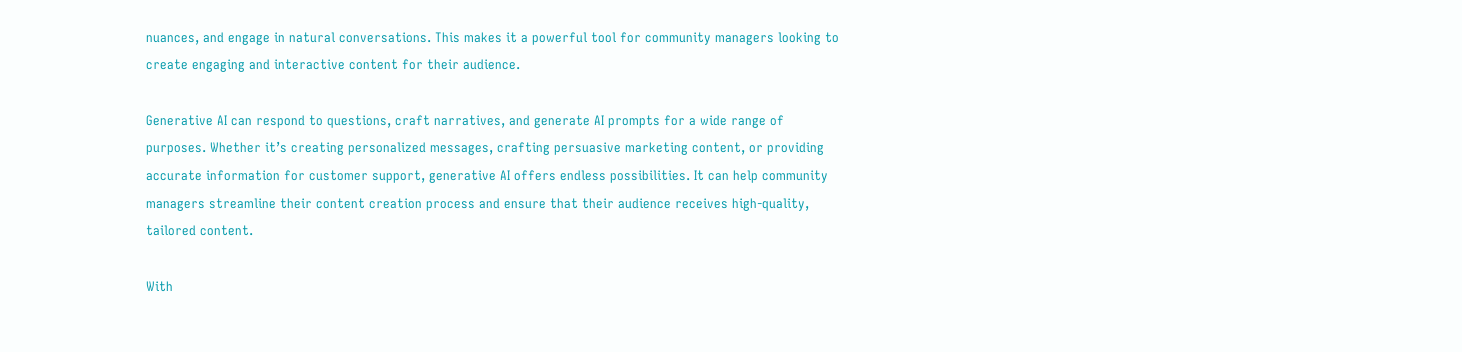nuances, and engage in natural conversations. This makes it a powerful tool for community managers looking to create engaging and interactive content for their audience.

Generative AI can respond to questions, craft narratives, and generate AI prompts for a wide range of purposes. Whether it’s creating personalized messages, crafting persuasive marketing content, or providing accurate information for customer support, generative AI offers endless possibilities. It can help community managers streamline their content creation process and ensure that their audience receives high-quality, tailored content.

With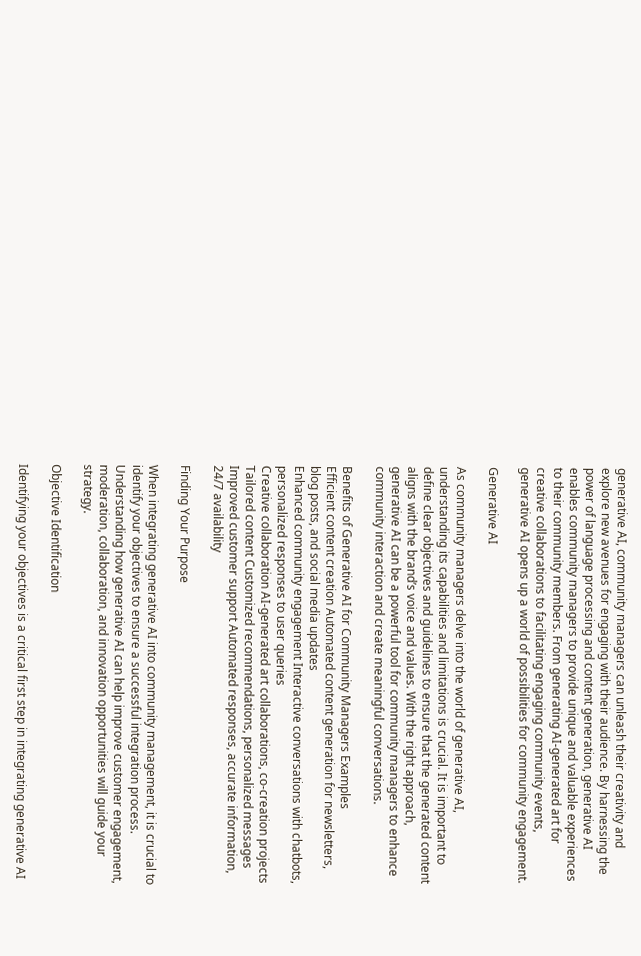generative AI, community managers can unleash their creativity and explore new avenues for engaging with their audience. By harnessing the power of language processing and content generation, generative AI enables community managers to provide unique and valuable experiences to their community members. From generating AI-generated art for creative collaborations to facilitating engaging community events, generative AI opens up a world of possibilities for community engagement.

Generative AI

As community managers delve into the world of generative AI, understanding its capabilities and limitations is crucial. It is important to define clear objectives and guidelines to ensure that the generated content aligns with the brand’s voice and values. With the right approach, generative AI can be a powerful tool for community managers to enhance community interaction and create meaningful conversations.

Benefits of Generative AI for Community Managers Examples
Efficient content creation Automated content generation for newsletters, blog posts, and social media updates
Enhanced community engagement Interactive conversations with chatbots, personalized responses to user queries
Creative collaboration AI-generated art collaborations, co-creation projects
Tailored content Customized recommendations, personalized messages
Improved customer support Automated responses, accurate information, 24/7 availability

Finding Your Purpose

When integrating generative AI into community management, it is crucial to identify your objectives to ensure a successful integration process. Understanding how generative AI can help improve customer engagement, moderation, collaboration, and innovation opportunities will guide your strategy.

Objective Identification

Identifying your objectives is a critical first step in integrating generative AI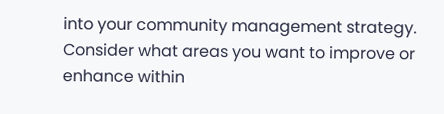into your community management strategy. Consider what areas you want to improve or enhance within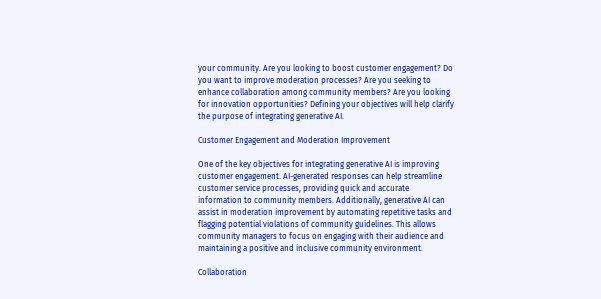your community. Are you looking to boost customer engagement? Do you want to improve moderation processes? Are you seeking to enhance collaboration among community members? Are you looking for innovation opportunities? Defining your objectives will help clarify the purpose of integrating generative AI.

Customer Engagement and Moderation Improvement

One of the key objectives for integrating generative AI is improving customer engagement. AI-generated responses can help streamline customer service processes, providing quick and accurate information to community members. Additionally, generative AI can assist in moderation improvement by automating repetitive tasks and flagging potential violations of community guidelines. This allows community managers to focus on engaging with their audience and maintaining a positive and inclusive community environment.

Collaboration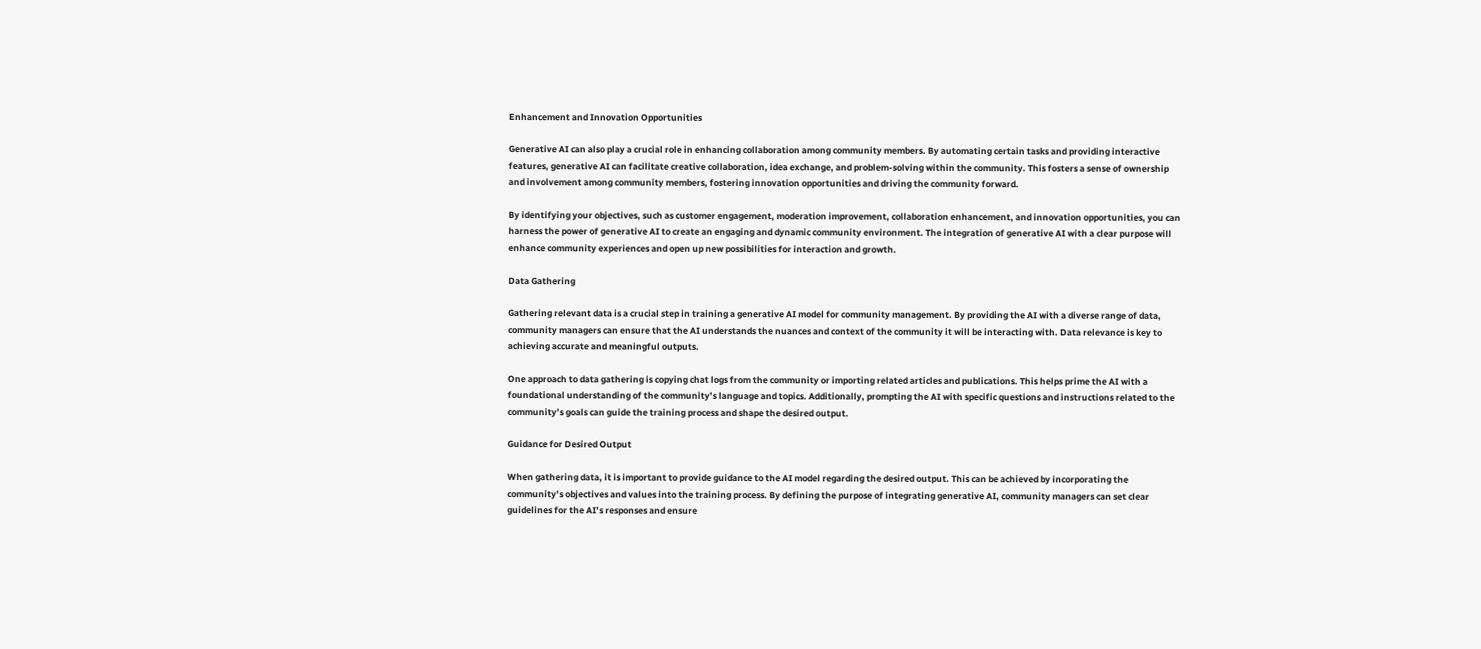Enhancement and Innovation Opportunities

Generative AI can also play a crucial role in enhancing collaboration among community members. By automating certain tasks and providing interactive features, generative AI can facilitate creative collaboration, idea exchange, and problem-solving within the community. This fosters a sense of ownership and involvement among community members, fostering innovation opportunities and driving the community forward.

By identifying your objectives, such as customer engagement, moderation improvement, collaboration enhancement, and innovation opportunities, you can harness the power of generative AI to create an engaging and dynamic community environment. The integration of generative AI with a clear purpose will enhance community experiences and open up new possibilities for interaction and growth.

Data Gathering

Gathering relevant data is a crucial step in training a generative AI model for community management. By providing the AI with a diverse range of data, community managers can ensure that the AI understands the nuances and context of the community it will be interacting with. Data relevance is key to achieving accurate and meaningful outputs.

One approach to data gathering is copying chat logs from the community or importing related articles and publications. This helps prime the AI with a foundational understanding of the community’s language and topics. Additionally, prompting the AI with specific questions and instructions related to the community’s goals can guide the training process and shape the desired output.

Guidance for Desired Output

When gathering data, it is important to provide guidance to the AI model regarding the desired output. This can be achieved by incorporating the community’s objectives and values into the training process. By defining the purpose of integrating generative AI, community managers can set clear guidelines for the AI’s responses and ensure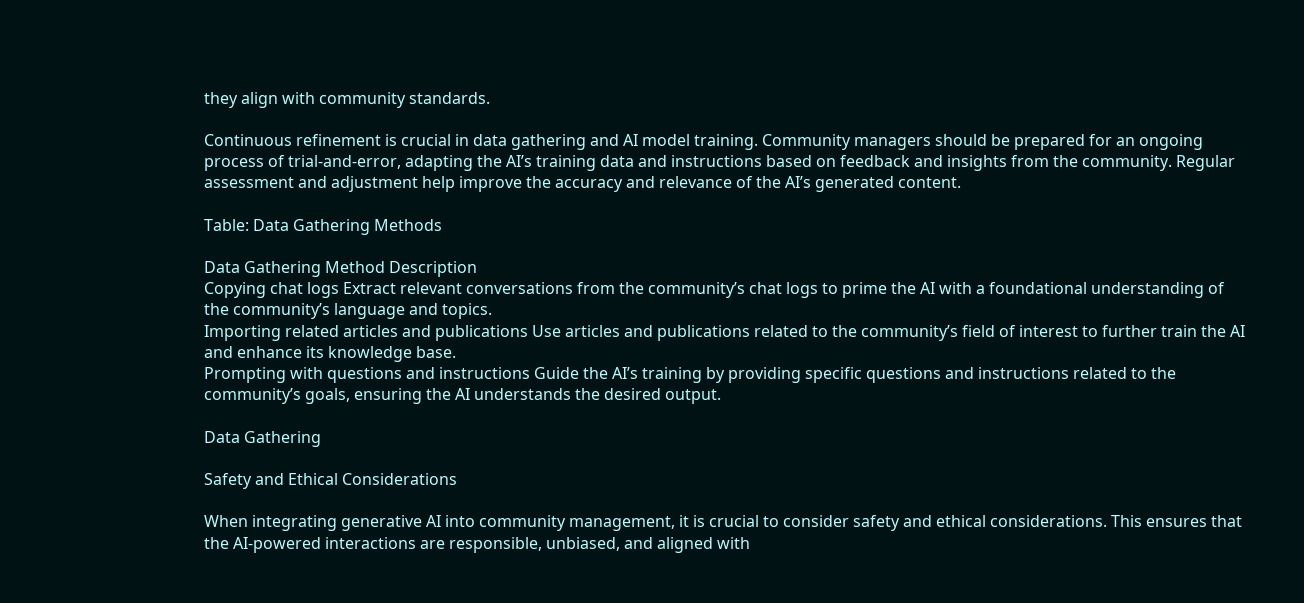they align with community standards.

Continuous refinement is crucial in data gathering and AI model training. Community managers should be prepared for an ongoing process of trial-and-error, adapting the AI’s training data and instructions based on feedback and insights from the community. Regular assessment and adjustment help improve the accuracy and relevance of the AI’s generated content.

Table: Data Gathering Methods

Data Gathering Method Description
Copying chat logs Extract relevant conversations from the community’s chat logs to prime the AI with a foundational understanding of the community’s language and topics.
Importing related articles and publications Use articles and publications related to the community’s field of interest to further train the AI and enhance its knowledge base.
Prompting with questions and instructions Guide the AI’s training by providing specific questions and instructions related to the community’s goals, ensuring the AI understands the desired output.

Data Gathering

Safety and Ethical Considerations

When integrating generative AI into community management, it is crucial to consider safety and ethical considerations. This ensures that the AI-powered interactions are responsible, unbiased, and aligned with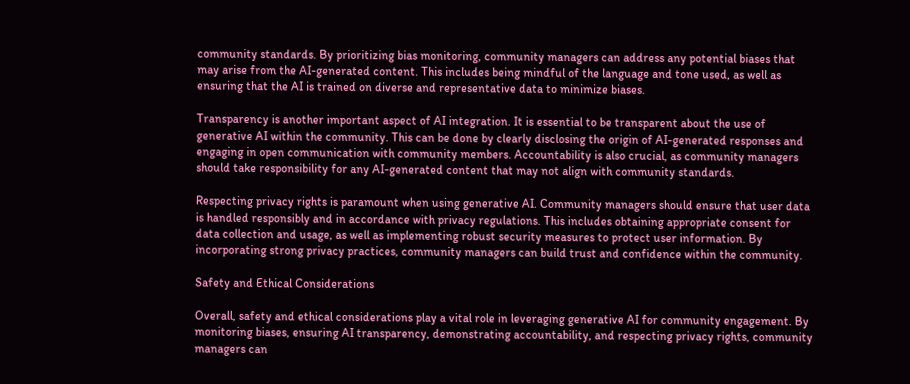community standards. By prioritizing bias monitoring, community managers can address any potential biases that may arise from the AI-generated content. This includes being mindful of the language and tone used, as well as ensuring that the AI is trained on diverse and representative data to minimize biases.

Transparency is another important aspect of AI integration. It is essential to be transparent about the use of generative AI within the community. This can be done by clearly disclosing the origin of AI-generated responses and engaging in open communication with community members. Accountability is also crucial, as community managers should take responsibility for any AI-generated content that may not align with community standards.

Respecting privacy rights is paramount when using generative AI. Community managers should ensure that user data is handled responsibly and in accordance with privacy regulations. This includes obtaining appropriate consent for data collection and usage, as well as implementing robust security measures to protect user information. By incorporating strong privacy practices, community managers can build trust and confidence within the community.

Safety and Ethical Considerations

Overall, safety and ethical considerations play a vital role in leveraging generative AI for community engagement. By monitoring biases, ensuring AI transparency, demonstrating accountability, and respecting privacy rights, community managers can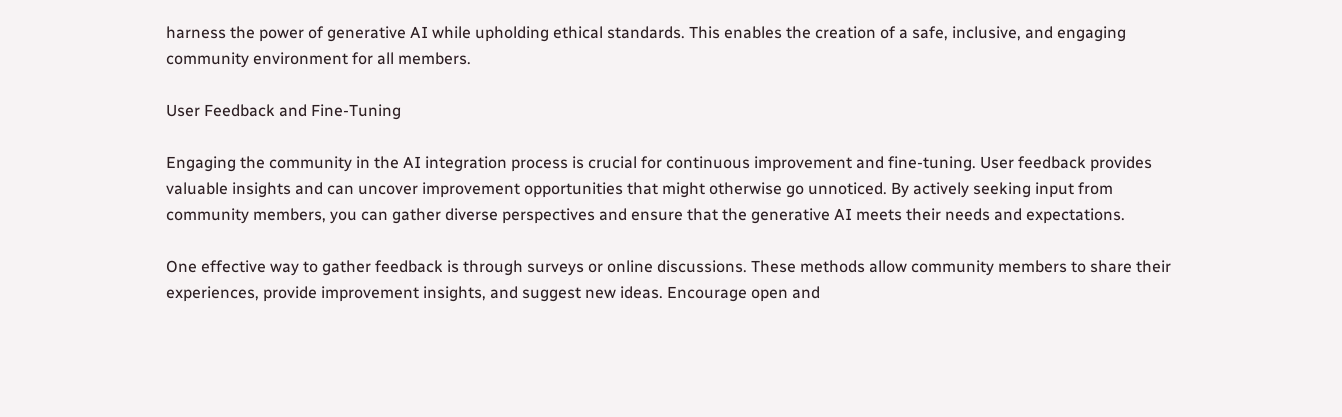harness the power of generative AI while upholding ethical standards. This enables the creation of a safe, inclusive, and engaging community environment for all members.

User Feedback and Fine-Tuning

Engaging the community in the AI integration process is crucial for continuous improvement and fine-tuning. User feedback provides valuable insights and can uncover improvement opportunities that might otherwise go unnoticed. By actively seeking input from community members, you can gather diverse perspectives and ensure that the generative AI meets their needs and expectations.

One effective way to gather feedback is through surveys or online discussions. These methods allow community members to share their experiences, provide improvement insights, and suggest new ideas. Encourage open and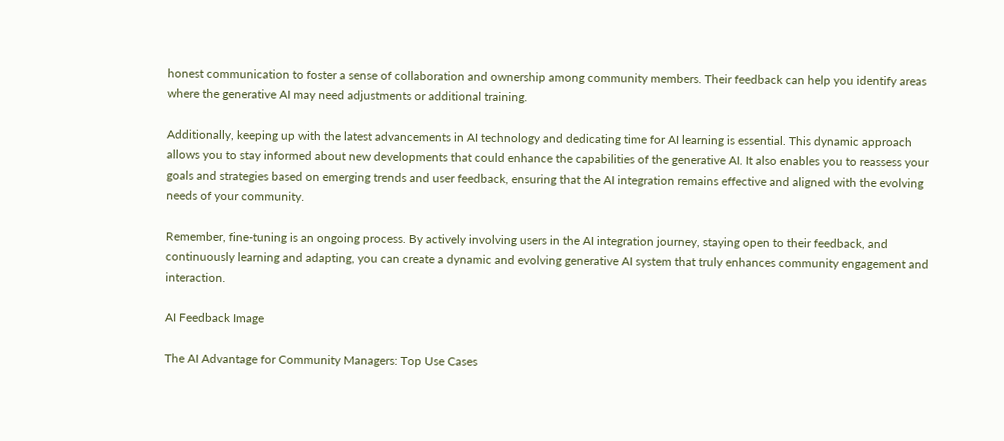honest communication to foster a sense of collaboration and ownership among community members. Their feedback can help you identify areas where the generative AI may need adjustments or additional training.

Additionally, keeping up with the latest advancements in AI technology and dedicating time for AI learning is essential. This dynamic approach allows you to stay informed about new developments that could enhance the capabilities of the generative AI. It also enables you to reassess your goals and strategies based on emerging trends and user feedback, ensuring that the AI integration remains effective and aligned with the evolving needs of your community.

Remember, fine-tuning is an ongoing process. By actively involving users in the AI integration journey, staying open to their feedback, and continuously learning and adapting, you can create a dynamic and evolving generative AI system that truly enhances community engagement and interaction.

AI Feedback Image

The AI Advantage for Community Managers: Top Use Cases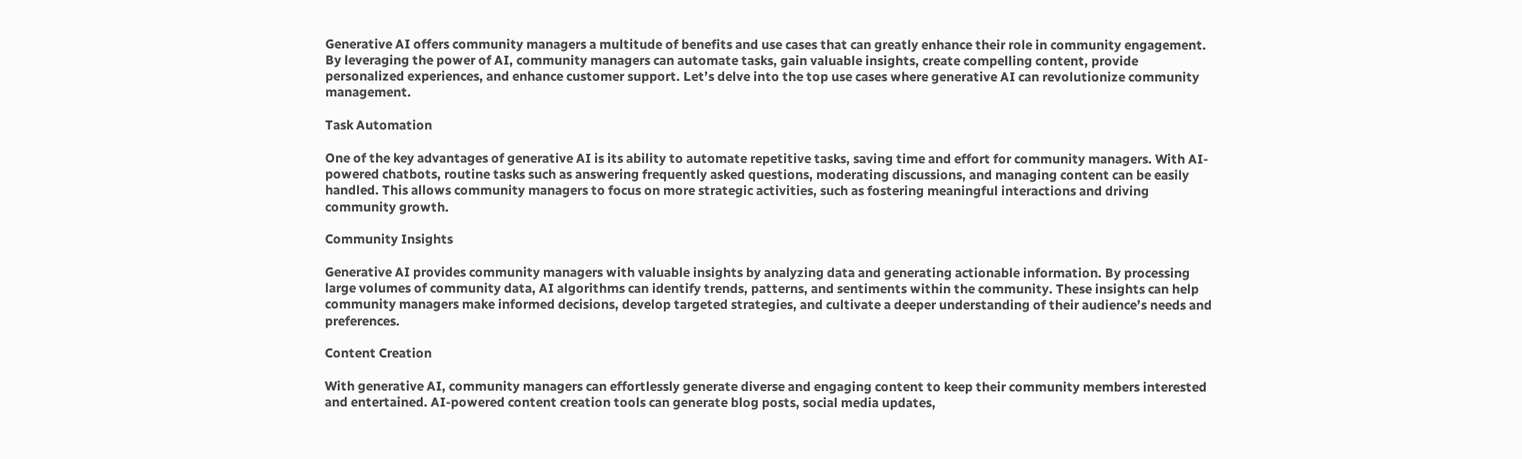Generative AI offers community managers a multitude of benefits and use cases that can greatly enhance their role in community engagement. By leveraging the power of AI, community managers can automate tasks, gain valuable insights, create compelling content, provide personalized experiences, and enhance customer support. Let’s delve into the top use cases where generative AI can revolutionize community management.

Task Automation

One of the key advantages of generative AI is its ability to automate repetitive tasks, saving time and effort for community managers. With AI-powered chatbots, routine tasks such as answering frequently asked questions, moderating discussions, and managing content can be easily handled. This allows community managers to focus on more strategic activities, such as fostering meaningful interactions and driving community growth.

Community Insights

Generative AI provides community managers with valuable insights by analyzing data and generating actionable information. By processing large volumes of community data, AI algorithms can identify trends, patterns, and sentiments within the community. These insights can help community managers make informed decisions, develop targeted strategies, and cultivate a deeper understanding of their audience’s needs and preferences.

Content Creation

With generative AI, community managers can effortlessly generate diverse and engaging content to keep their community members interested and entertained. AI-powered content creation tools can generate blog posts, social media updates,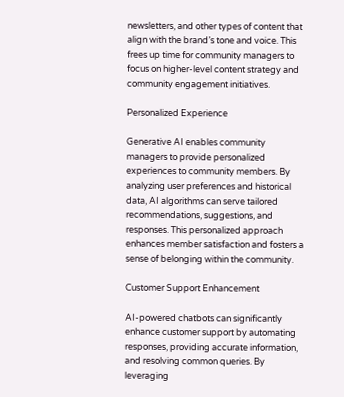newsletters, and other types of content that align with the brand’s tone and voice. This frees up time for community managers to focus on higher-level content strategy and community engagement initiatives.

Personalized Experience

Generative AI enables community managers to provide personalized experiences to community members. By analyzing user preferences and historical data, AI algorithms can serve tailored recommendations, suggestions, and responses. This personalized approach enhances member satisfaction and fosters a sense of belonging within the community.

Customer Support Enhancement

AI-powered chatbots can significantly enhance customer support by automating responses, providing accurate information, and resolving common queries. By leveraging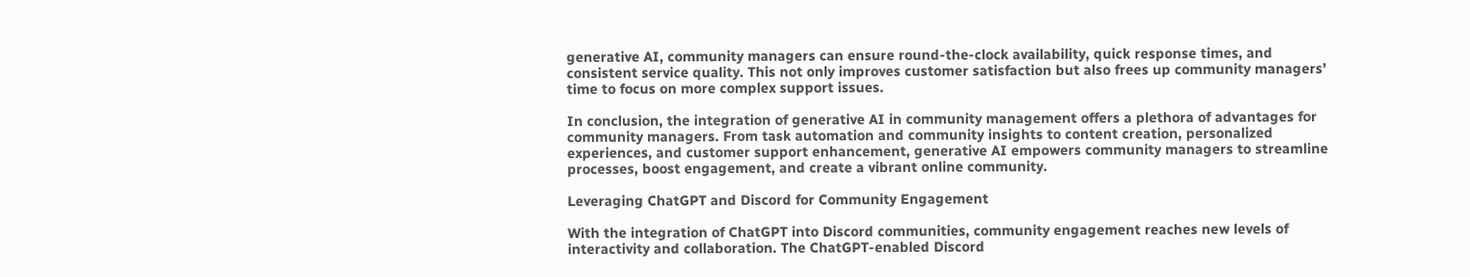generative AI, community managers can ensure round-the-clock availability, quick response times, and consistent service quality. This not only improves customer satisfaction but also frees up community managers’ time to focus on more complex support issues.

In conclusion, the integration of generative AI in community management offers a plethora of advantages for community managers. From task automation and community insights to content creation, personalized experiences, and customer support enhancement, generative AI empowers community managers to streamline processes, boost engagement, and create a vibrant online community.

Leveraging ChatGPT and Discord for Community Engagement

With the integration of ChatGPT into Discord communities, community engagement reaches new levels of interactivity and collaboration. The ChatGPT-enabled Discord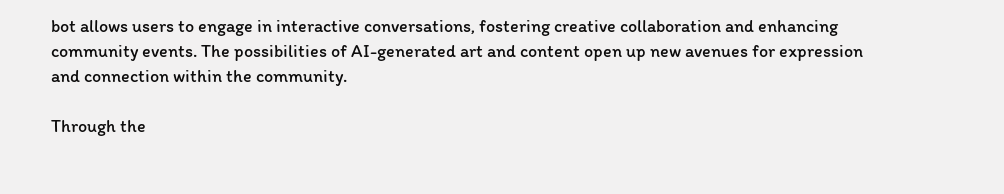bot allows users to engage in interactive conversations, fostering creative collaboration and enhancing community events. The possibilities of AI-generated art and content open up new avenues for expression and connection within the community.

Through the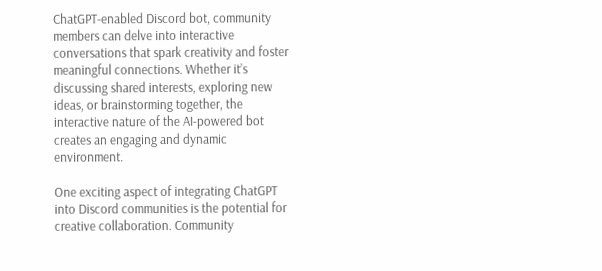ChatGPT-enabled Discord bot, community members can delve into interactive conversations that spark creativity and foster meaningful connections. Whether it’s discussing shared interests, exploring new ideas, or brainstorming together, the interactive nature of the AI-powered bot creates an engaging and dynamic environment.

One exciting aspect of integrating ChatGPT into Discord communities is the potential for creative collaboration. Community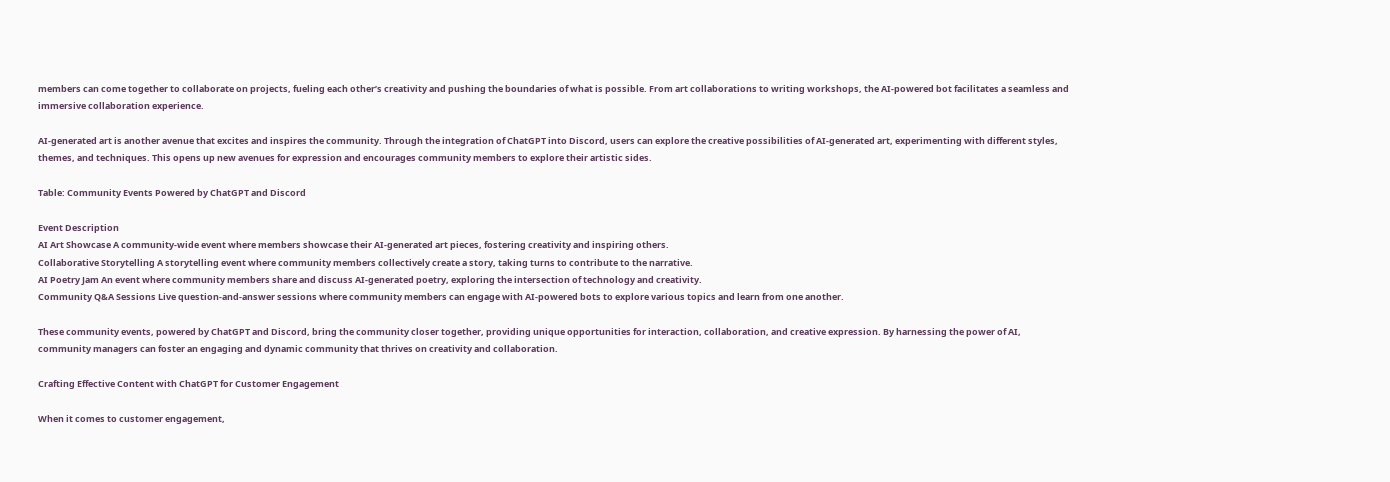members can come together to collaborate on projects, fueling each other’s creativity and pushing the boundaries of what is possible. From art collaborations to writing workshops, the AI-powered bot facilitates a seamless and immersive collaboration experience.

AI-generated art is another avenue that excites and inspires the community. Through the integration of ChatGPT into Discord, users can explore the creative possibilities of AI-generated art, experimenting with different styles, themes, and techniques. This opens up new avenues for expression and encourages community members to explore their artistic sides.

Table: Community Events Powered by ChatGPT and Discord

Event Description
AI Art Showcase A community-wide event where members showcase their AI-generated art pieces, fostering creativity and inspiring others.
Collaborative Storytelling A storytelling event where community members collectively create a story, taking turns to contribute to the narrative.
AI Poetry Jam An event where community members share and discuss AI-generated poetry, exploring the intersection of technology and creativity.
Community Q&A Sessions Live question-and-answer sessions where community members can engage with AI-powered bots to explore various topics and learn from one another.

These community events, powered by ChatGPT and Discord, bring the community closer together, providing unique opportunities for interaction, collaboration, and creative expression. By harnessing the power of AI, community managers can foster an engaging and dynamic community that thrives on creativity and collaboration.

Crafting Effective Content with ChatGPT for Customer Engagement

When it comes to customer engagement,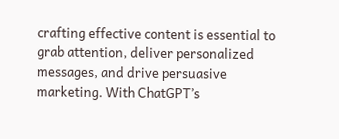crafting effective content is essential to grab attention, deliver personalized messages, and drive persuasive marketing. With ChatGPT’s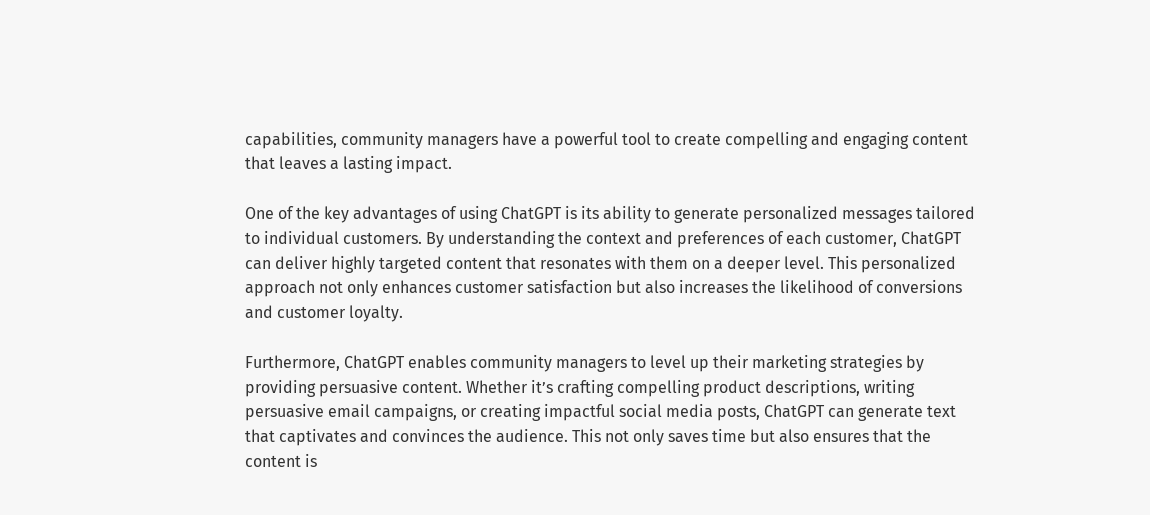capabilities, community managers have a powerful tool to create compelling and engaging content that leaves a lasting impact.

One of the key advantages of using ChatGPT is its ability to generate personalized messages tailored to individual customers. By understanding the context and preferences of each customer, ChatGPT can deliver highly targeted content that resonates with them on a deeper level. This personalized approach not only enhances customer satisfaction but also increases the likelihood of conversions and customer loyalty.

Furthermore, ChatGPT enables community managers to level up their marketing strategies by providing persuasive content. Whether it’s crafting compelling product descriptions, writing persuasive email campaigns, or creating impactful social media posts, ChatGPT can generate text that captivates and convinces the audience. This not only saves time but also ensures that the content is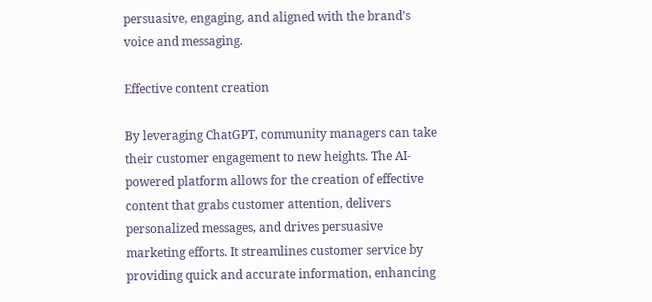persuasive, engaging, and aligned with the brand’s voice and messaging.

Effective content creation

By leveraging ChatGPT, community managers can take their customer engagement to new heights. The AI-powered platform allows for the creation of effective content that grabs customer attention, delivers personalized messages, and drives persuasive marketing efforts. It streamlines customer service by providing quick and accurate information, enhancing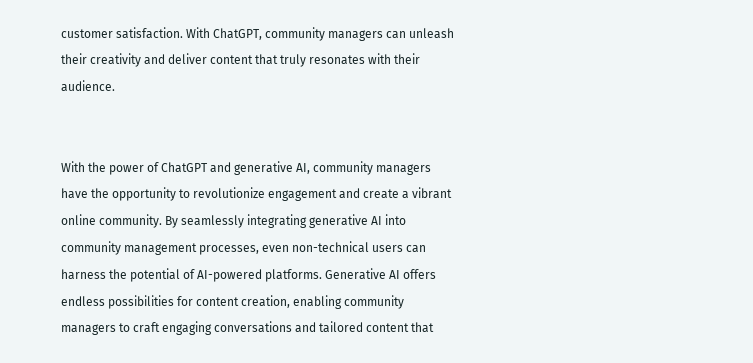customer satisfaction. With ChatGPT, community managers can unleash their creativity and deliver content that truly resonates with their audience.


With the power of ChatGPT and generative AI, community managers have the opportunity to revolutionize engagement and create a vibrant online community. By seamlessly integrating generative AI into community management processes, even non-technical users can harness the potential of AI-powered platforms. Generative AI offers endless possibilities for content creation, enabling community managers to craft engaging conversations and tailored content that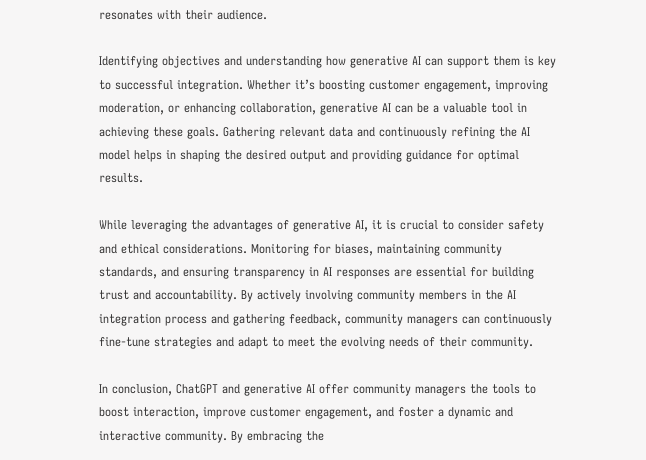resonates with their audience.

Identifying objectives and understanding how generative AI can support them is key to successful integration. Whether it’s boosting customer engagement, improving moderation, or enhancing collaboration, generative AI can be a valuable tool in achieving these goals. Gathering relevant data and continuously refining the AI model helps in shaping the desired output and providing guidance for optimal results.

While leveraging the advantages of generative AI, it is crucial to consider safety and ethical considerations. Monitoring for biases, maintaining community standards, and ensuring transparency in AI responses are essential for building trust and accountability. By actively involving community members in the AI integration process and gathering feedback, community managers can continuously fine-tune strategies and adapt to meet the evolving needs of their community.

In conclusion, ChatGPT and generative AI offer community managers the tools to boost interaction, improve customer engagement, and foster a dynamic and interactive community. By embracing the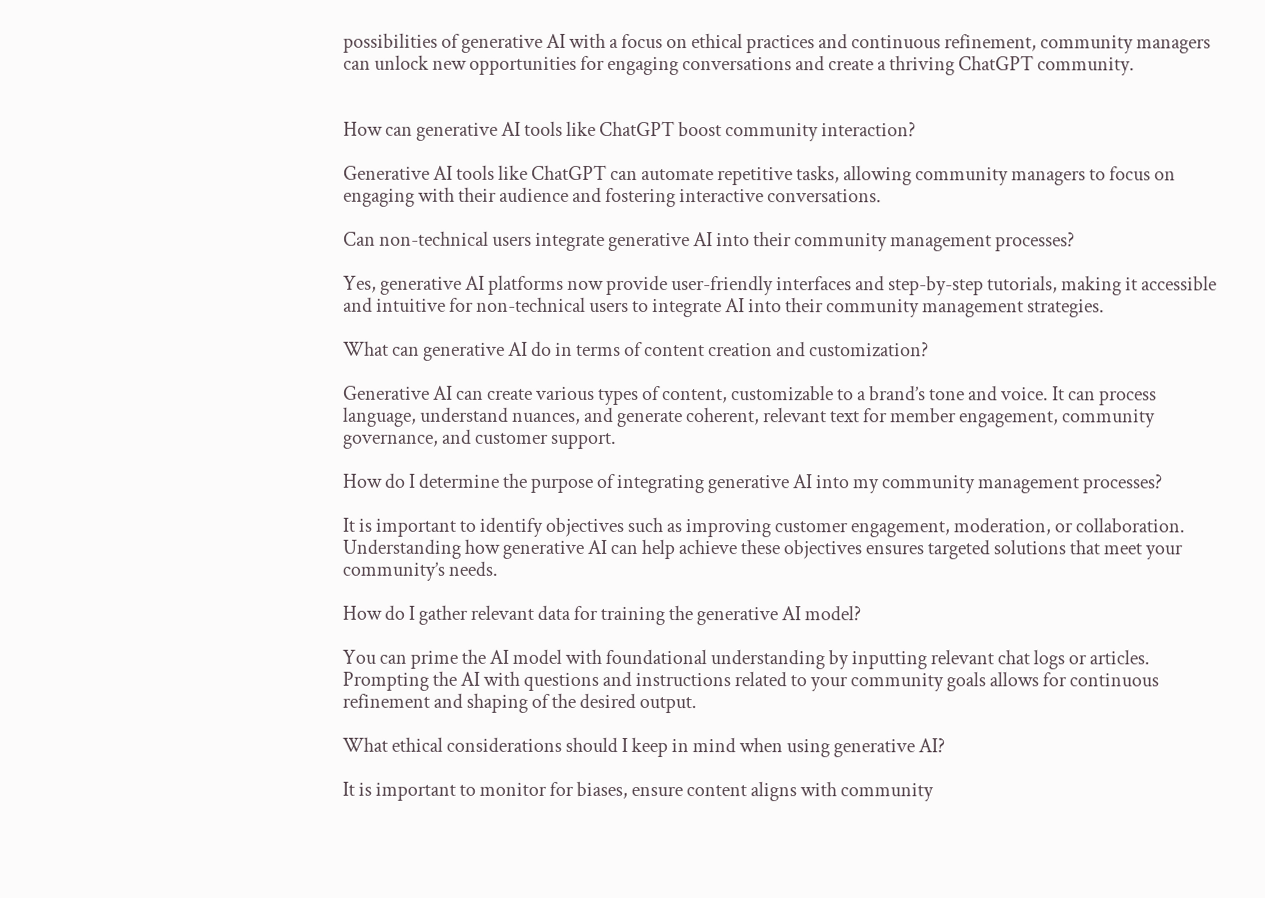possibilities of generative AI with a focus on ethical practices and continuous refinement, community managers can unlock new opportunities for engaging conversations and create a thriving ChatGPT community.


How can generative AI tools like ChatGPT boost community interaction?

Generative AI tools like ChatGPT can automate repetitive tasks, allowing community managers to focus on engaging with their audience and fostering interactive conversations.

Can non-technical users integrate generative AI into their community management processes?

Yes, generative AI platforms now provide user-friendly interfaces and step-by-step tutorials, making it accessible and intuitive for non-technical users to integrate AI into their community management strategies.

What can generative AI do in terms of content creation and customization?

Generative AI can create various types of content, customizable to a brand’s tone and voice. It can process language, understand nuances, and generate coherent, relevant text for member engagement, community governance, and customer support.

How do I determine the purpose of integrating generative AI into my community management processes?

It is important to identify objectives such as improving customer engagement, moderation, or collaboration. Understanding how generative AI can help achieve these objectives ensures targeted solutions that meet your community’s needs.

How do I gather relevant data for training the generative AI model?

You can prime the AI model with foundational understanding by inputting relevant chat logs or articles. Prompting the AI with questions and instructions related to your community goals allows for continuous refinement and shaping of the desired output.

What ethical considerations should I keep in mind when using generative AI?

It is important to monitor for biases, ensure content aligns with community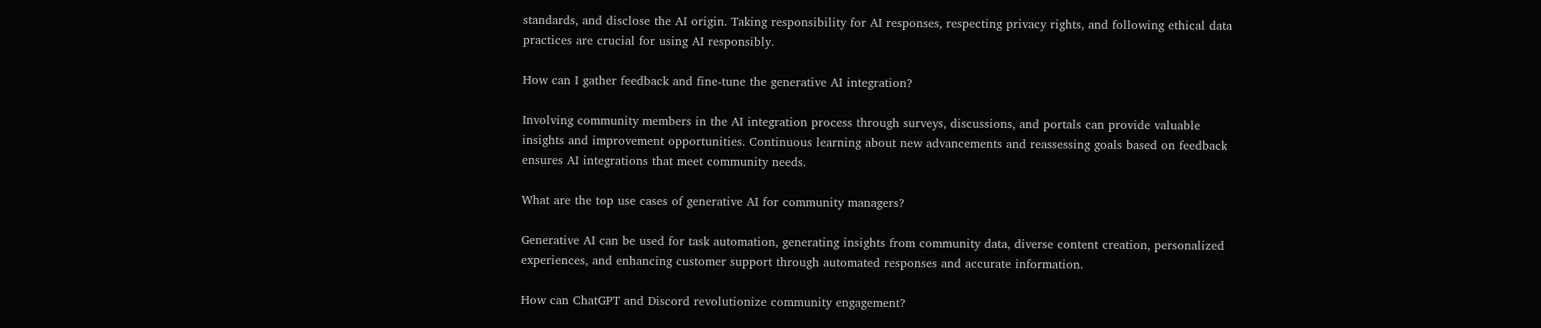standards, and disclose the AI origin. Taking responsibility for AI responses, respecting privacy rights, and following ethical data practices are crucial for using AI responsibly.

How can I gather feedback and fine-tune the generative AI integration?

Involving community members in the AI integration process through surveys, discussions, and portals can provide valuable insights and improvement opportunities. Continuous learning about new advancements and reassessing goals based on feedback ensures AI integrations that meet community needs.

What are the top use cases of generative AI for community managers?

Generative AI can be used for task automation, generating insights from community data, diverse content creation, personalized experiences, and enhancing customer support through automated responses and accurate information.

How can ChatGPT and Discord revolutionize community engagement?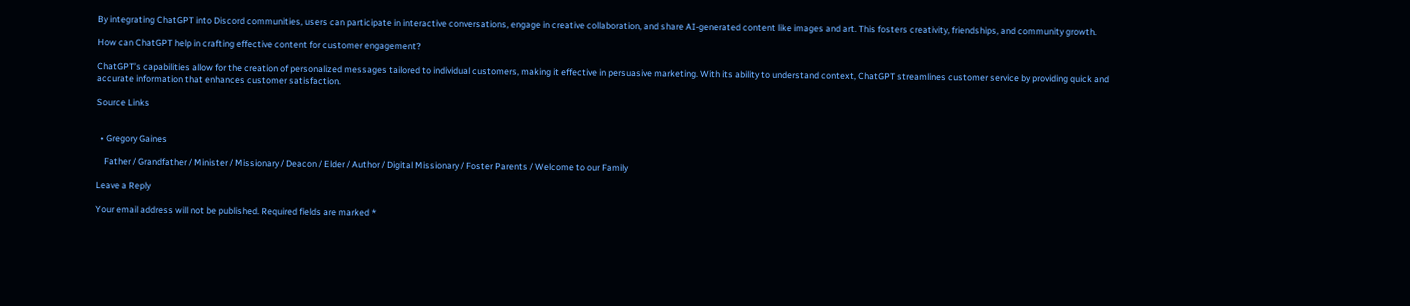By integrating ChatGPT into Discord communities, users can participate in interactive conversations, engage in creative collaboration, and share AI-generated content like images and art. This fosters creativity, friendships, and community growth.

How can ChatGPT help in crafting effective content for customer engagement?

ChatGPT’s capabilities allow for the creation of personalized messages tailored to individual customers, making it effective in persuasive marketing. With its ability to understand context, ChatGPT streamlines customer service by providing quick and accurate information that enhances customer satisfaction.

Source Links


  • Gregory Gaines

    Father / Grandfather / Minister / Missionary / Deacon / Elder / Author / Digital Missionary / Foster Parents / Welcome to our Family

Leave a Reply

Your email address will not be published. Required fields are marked *